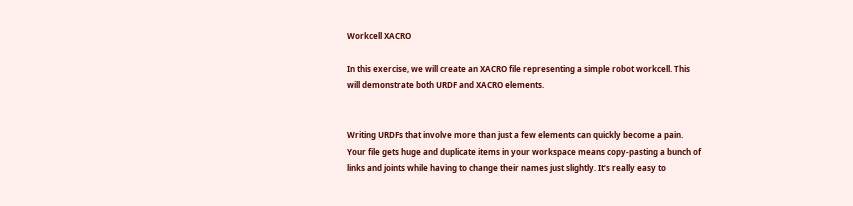Workcell XACRO

In this exercise, we will create an XACRO file representing a simple robot workcell. This will demonstrate both URDF and XACRO elements.


Writing URDFs that involve more than just a few elements can quickly become a pain. Your file gets huge and duplicate items in your workspace means copy-pasting a bunch of links and joints while having to change their names just slightly. It’s really easy to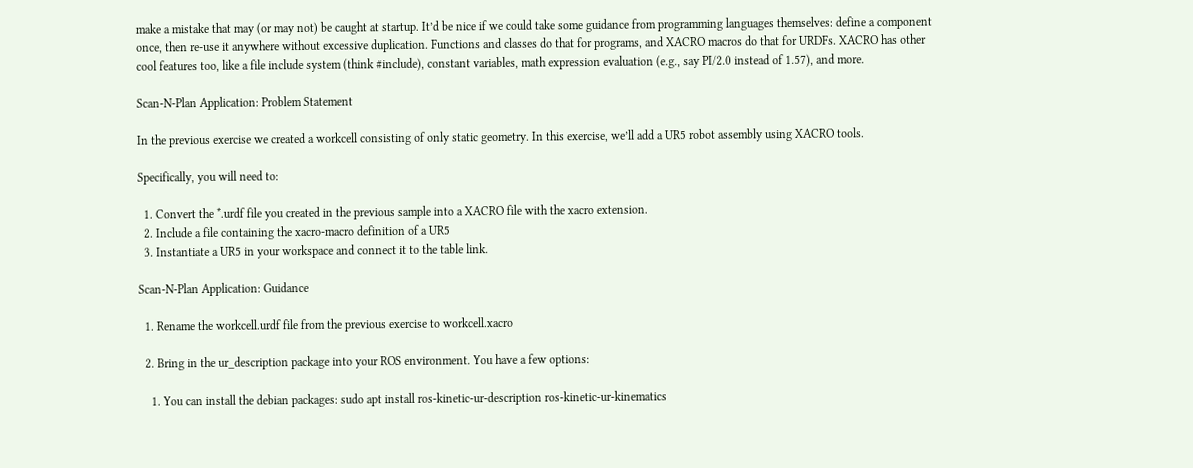make a mistake that may (or may not) be caught at startup. It’d be nice if we could take some guidance from programming languages themselves: define a component once, then re-use it anywhere without excessive duplication. Functions and classes do that for programs, and XACRO macros do that for URDFs. XACRO has other cool features too, like a file include system (think #include), constant variables, math expression evaluation (e.g., say PI/2.0 instead of 1.57), and more.

Scan-N-Plan Application: Problem Statement

In the previous exercise we created a workcell consisting of only static geometry. In this exercise, we’ll add a UR5 robot assembly using XACRO tools.

Specifically, you will need to:

  1. Convert the *.urdf file you created in the previous sample into a XACRO file with the xacro extension.
  2. Include a file containing the xacro-macro definition of a UR5
  3. Instantiate a UR5 in your workspace and connect it to the table link.

Scan-N-Plan Application: Guidance

  1. Rename the workcell.urdf file from the previous exercise to workcell.xacro

  2. Bring in the ur_description package into your ROS environment. You have a few options:

    1. You can install the debian packages: sudo apt install ros-kinetic-ur-description ros-kinetic-ur-kinematics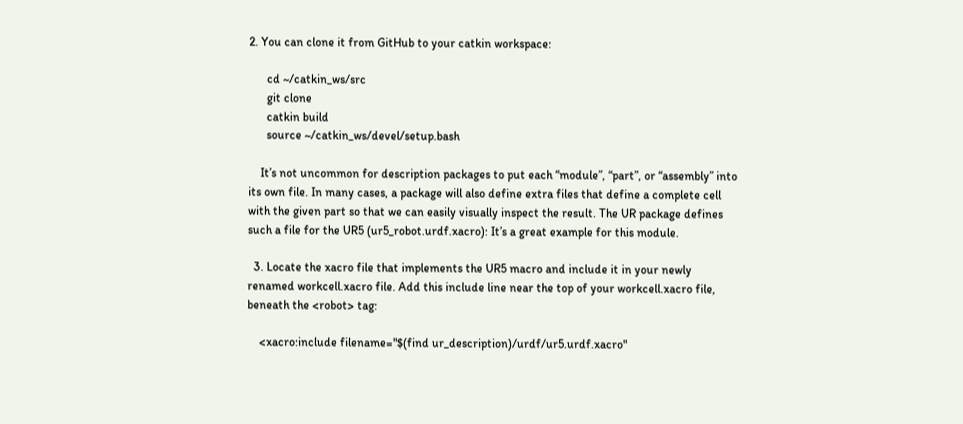2. You can clone it from GitHub to your catkin workspace:

      cd ~/catkin_ws/src
      git clone
      catkin build
      source ~/catkin_ws/devel/setup.bash

    It’s not uncommon for description packages to put each “module”, “part”, or “assembly” into its own file. In many cases, a package will also define extra files that define a complete cell with the given part so that we can easily visually inspect the result. The UR package defines such a file for the UR5 (ur5_robot.urdf.xacro): It’s a great example for this module.

  3. Locate the xacro file that implements the UR5 macro and include it in your newly renamed workcell.xacro file. Add this include line near the top of your workcell.xacro file, beneath the <robot> tag:

    <xacro:include filename="$(find ur_description)/urdf/ur5.urdf.xacro"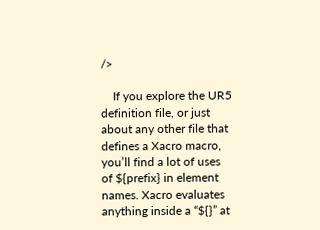/>

    If you explore the UR5 definition file, or just about any other file that defines a Xacro macro, you’ll find a lot of uses of ${prefix} in element names. Xacro evaluates anything inside a “${}” at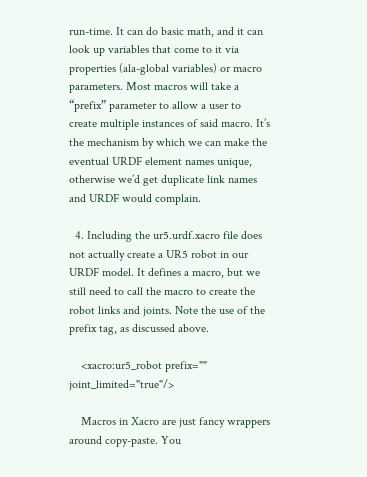run-time. It can do basic math, and it can look up variables that come to it via properties (ala-global variables) or macro parameters. Most macros will take a “prefix” parameter to allow a user to create multiple instances of said macro. It’s the mechanism by which we can make the eventual URDF element names unique, otherwise we’d get duplicate link names and URDF would complain.

  4. Including the ur5.urdf.xacro file does not actually create a UR5 robot in our URDF model. It defines a macro, but we still need to call the macro to create the robot links and joints. Note the use of the prefix tag, as discussed above.

    <xacro:ur5_robot prefix="" joint_limited="true"/>

    Macros in Xacro are just fancy wrappers around copy-paste. You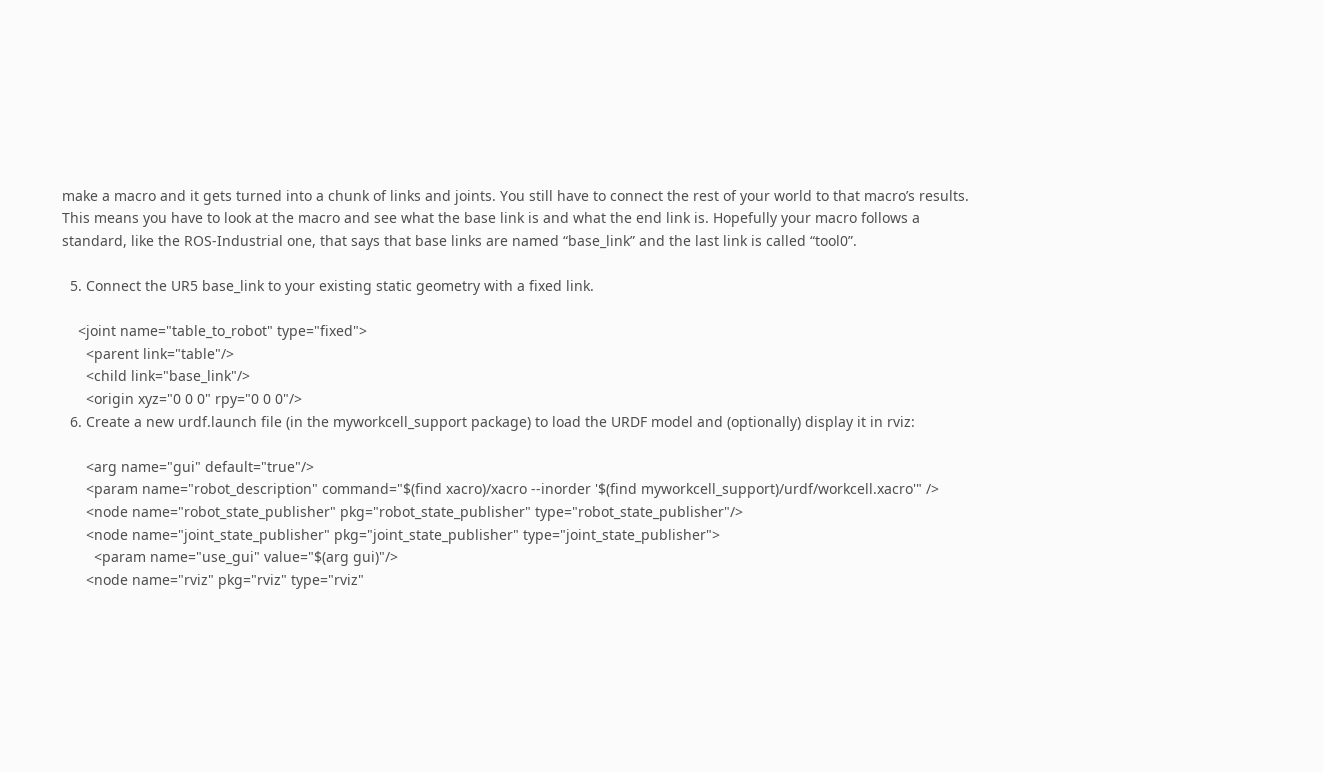make a macro and it gets turned into a chunk of links and joints. You still have to connect the rest of your world to that macro’s results. This means you have to look at the macro and see what the base link is and what the end link is. Hopefully your macro follows a standard, like the ROS-Industrial one, that says that base links are named “base_link” and the last link is called “tool0”.

  5. Connect the UR5 base_link to your existing static geometry with a fixed link.

    <joint name="table_to_robot" type="fixed">
      <parent link="table"/>
      <child link="base_link"/>
      <origin xyz="0 0 0" rpy="0 0 0"/>
  6. Create a new urdf.launch file (in the myworkcell_support package) to load the URDF model and (optionally) display it in rviz:

      <arg name="gui" default="true"/>
      <param name="robot_description" command="$(find xacro)/xacro --inorder '$(find myworkcell_support)/urdf/workcell.xacro'" />
      <node name="robot_state_publisher" pkg="robot_state_publisher" type="robot_state_publisher"/>
      <node name="joint_state_publisher" pkg="joint_state_publisher" type="joint_state_publisher">
        <param name="use_gui" value="$(arg gui)"/>
      <node name="rviz" pkg="rviz" type="rviz"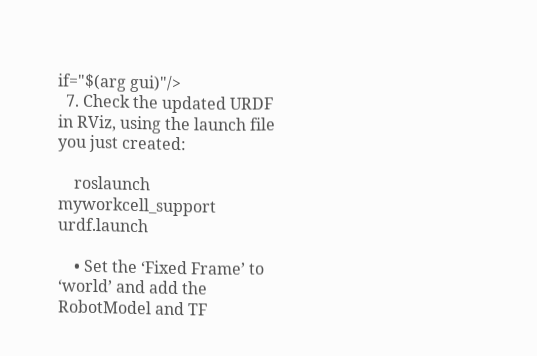if="$(arg gui)"/>
  7. Check the updated URDF in RViz, using the launch file you just created:

    roslaunch myworkcell_support urdf.launch

    • Set the ‘Fixed Frame’ to ‘world’ and add the RobotModel and TF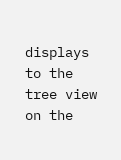displays to the tree view on the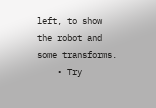left, to show the robot and some transforms.
    • Try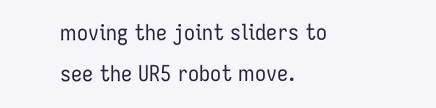moving the joint sliders to see the UR5 robot move.